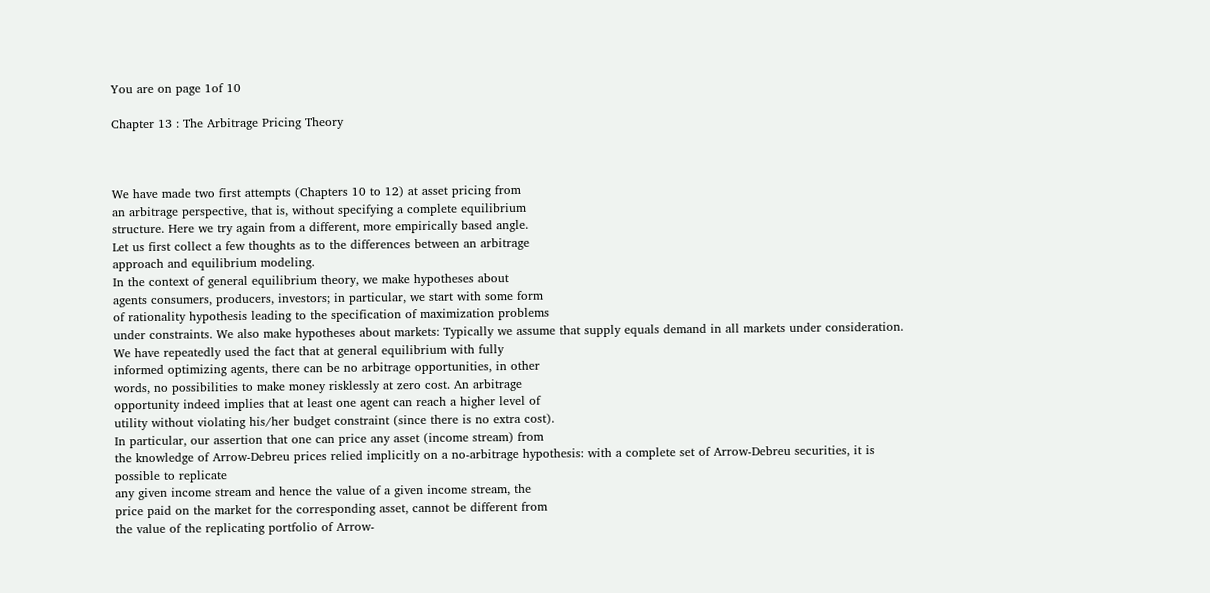You are on page 1of 10

Chapter 13 : The Arbitrage Pricing Theory



We have made two first attempts (Chapters 10 to 12) at asset pricing from
an arbitrage perspective, that is, without specifying a complete equilibrium
structure. Here we try again from a different, more empirically based angle.
Let us first collect a few thoughts as to the differences between an arbitrage
approach and equilibrium modeling.
In the context of general equilibrium theory, we make hypotheses about
agents consumers, producers, investors; in particular, we start with some form
of rationality hypothesis leading to the specification of maximization problems
under constraints. We also make hypotheses about markets: Typically we assume that supply equals demand in all markets under consideration.
We have repeatedly used the fact that at general equilibrium with fully
informed optimizing agents, there can be no arbitrage opportunities, in other
words, no possibilities to make money risklessly at zero cost. An arbitrage
opportunity indeed implies that at least one agent can reach a higher level of
utility without violating his/her budget constraint (since there is no extra cost).
In particular, our assertion that one can price any asset (income stream) from
the knowledge of Arrow-Debreu prices relied implicitly on a no-arbitrage hypothesis: with a complete set of Arrow-Debreu securities, it is possible to replicate
any given income stream and hence the value of a given income stream, the
price paid on the market for the corresponding asset, cannot be different from
the value of the replicating portfolio of Arrow-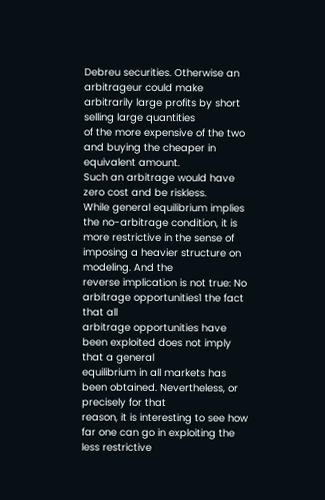Debreu securities. Otherwise an
arbitrageur could make arbitrarily large profits by short selling large quantities
of the more expensive of the two and buying the cheaper in equivalent amount.
Such an arbitrage would have zero cost and be riskless.
While general equilibrium implies the no-arbitrage condition, it is more restrictive in the sense of imposing a heavier structure on modeling. And the
reverse implication is not true: No arbitrage opportunities1 the fact that all
arbitrage opportunities have been exploited does not imply that a general
equilibrium in all markets has been obtained. Nevertheless, or precisely for that
reason, it is interesting to see how far one can go in exploiting the less restrictive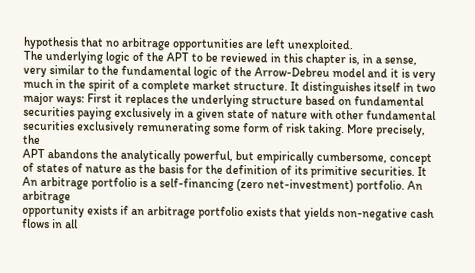hypothesis that no arbitrage opportunities are left unexploited.
The underlying logic of the APT to be reviewed in this chapter is, in a sense,
very similar to the fundamental logic of the Arrow-Debreu model and it is very
much in the spirit of a complete market structure. It distinguishes itself in two
major ways: First it replaces the underlying structure based on fundamental
securities paying exclusively in a given state of nature with other fundamental
securities exclusively remunerating some form of risk taking. More precisely, the
APT abandons the analytically powerful, but empirically cumbersome, concept
of states of nature as the basis for the definition of its primitive securities. It
An arbitrage portfolio is a self-financing (zero net-investment) portfolio. An arbitrage
opportunity exists if an arbitrage portfolio exists that yields non-negative cash flows in all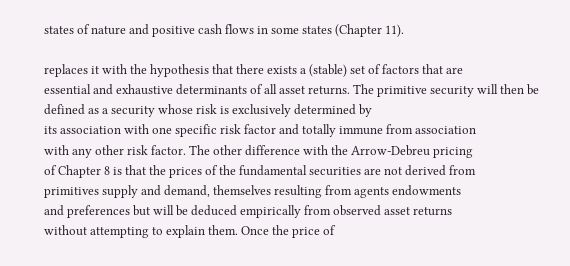states of nature and positive cash flows in some states (Chapter 11).

replaces it with the hypothesis that there exists a (stable) set of factors that are
essential and exhaustive determinants of all asset returns. The primitive security will then be defined as a security whose risk is exclusively determined by
its association with one specific risk factor and totally immune from association
with any other risk factor. The other difference with the Arrow-Debreu pricing
of Chapter 8 is that the prices of the fundamental securities are not derived from
primitives supply and demand, themselves resulting from agents endowments
and preferences but will be deduced empirically from observed asset returns
without attempting to explain them. Once the price of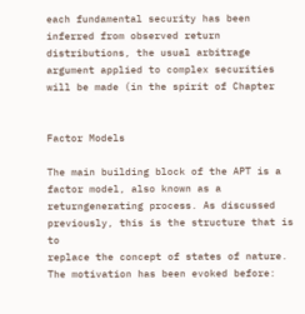each fundamental security has been inferred from observed return distributions, the usual arbitrage
argument applied to complex securities will be made (in the spirit of Chapter


Factor Models

The main building block of the APT is a factor model, also known as a returngenerating process. As discussed previously, this is the structure that is to
replace the concept of states of nature. The motivation has been evoked before: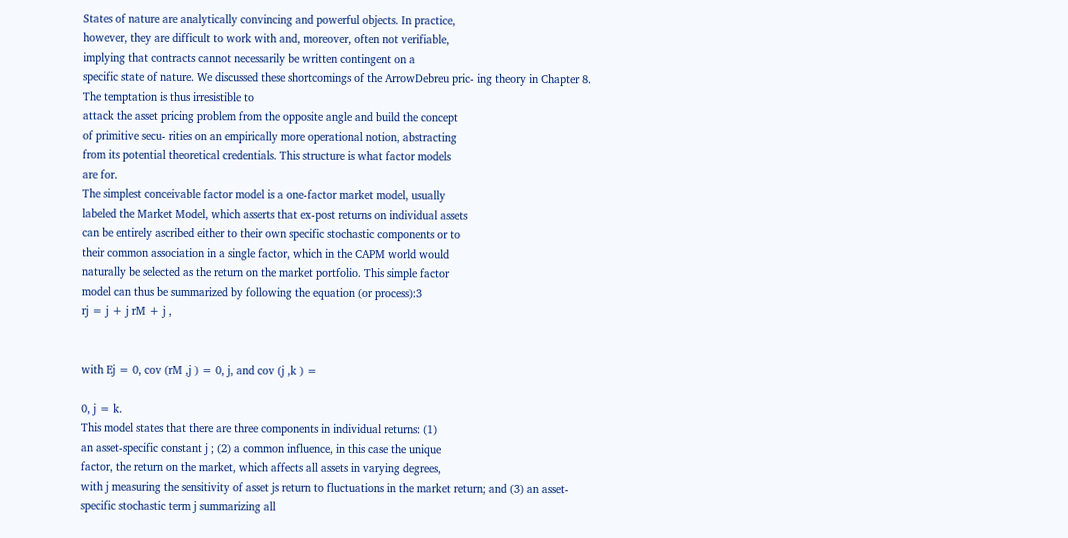States of nature are analytically convincing and powerful objects. In practice,
however, they are difficult to work with and, moreover, often not verifiable,
implying that contracts cannot necessarily be written contingent on a
specific state of nature. We discussed these shortcomings of the ArrowDebreu pric- ing theory in Chapter 8. The temptation is thus irresistible to
attack the asset pricing problem from the opposite angle and build the concept
of primitive secu- rities on an empirically more operational notion, abstracting
from its potential theoretical credentials. This structure is what factor models
are for.
The simplest conceivable factor model is a one-factor market model, usually
labeled the Market Model, which asserts that ex-post returns on individual assets
can be entirely ascribed either to their own specific stochastic components or to
their common association in a single factor, which in the CAPM world would
naturally be selected as the return on the market portfolio. This simple factor
model can thus be summarized by following the equation (or process):3
rj = j + j rM + j ,


with Ej = 0, cov (rM ,j ) = 0, j, and cov (j ,k ) =

0, j = k.
This model states that there are three components in individual returns: (1)
an asset-specific constant j ; (2) a common influence, in this case the unique
factor, the return on the market, which affects all assets in varying degrees,
with j measuring the sensitivity of asset js return to fluctuations in the market return; and (3) an asset-specific stochastic term j summarizing all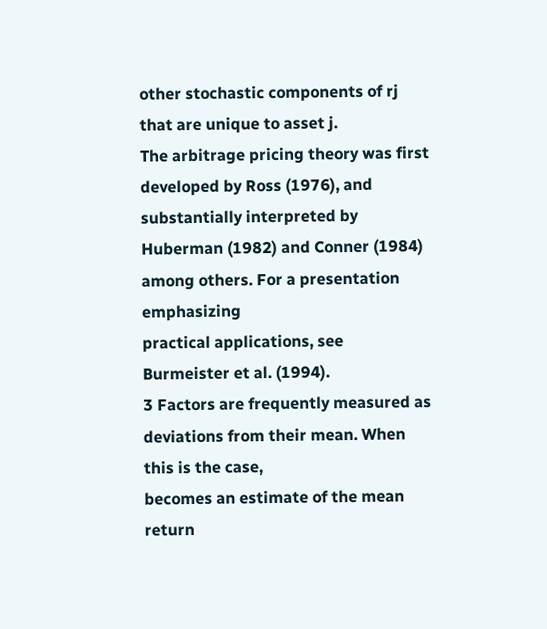other stochastic components of rj that are unique to asset j.
The arbitrage pricing theory was first developed by Ross (1976), and substantially interpreted by Huberman (1982) and Conner (1984) among others. For a presentation emphasizing
practical applications, see Burmeister et al. (1994).
3 Factors are frequently measured as deviations from their mean. When this is the case,
becomes an estimate of the mean return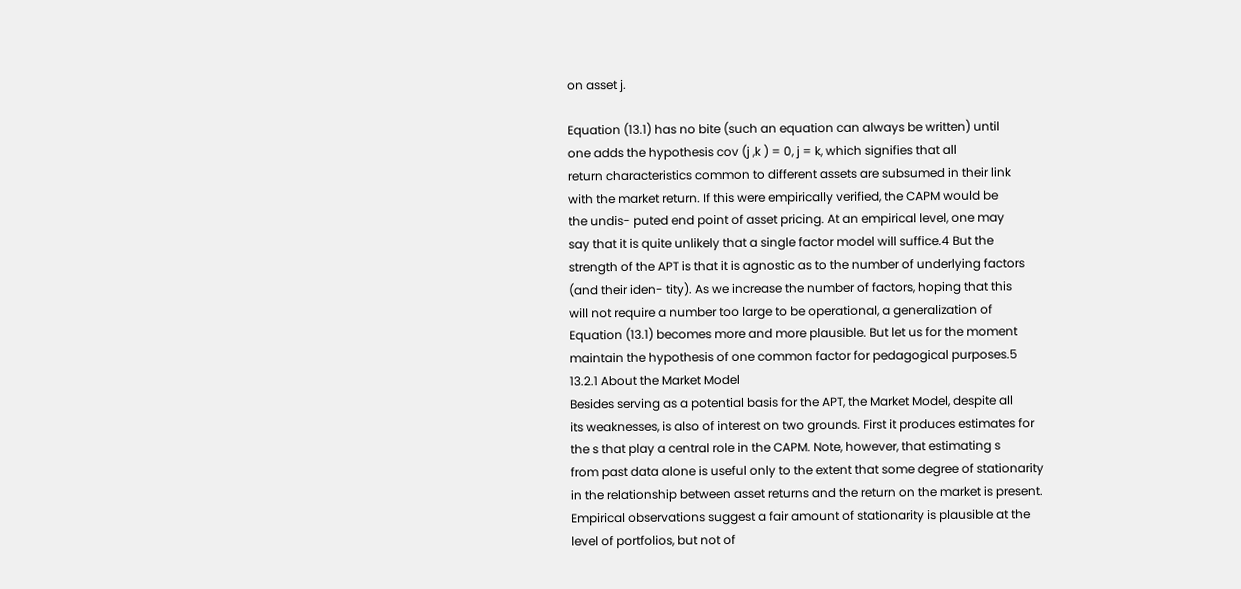on asset j.

Equation (13.1) has no bite (such an equation can always be written) until
one adds the hypothesis cov (j ,k ) = 0, j = k, which signifies that all
return characteristics common to different assets are subsumed in their link
with the market return. If this were empirically verified, the CAPM would be
the undis- puted end point of asset pricing. At an empirical level, one may
say that it is quite unlikely that a single factor model will suffice.4 But the
strength of the APT is that it is agnostic as to the number of underlying factors
(and their iden- tity). As we increase the number of factors, hoping that this
will not require a number too large to be operational, a generalization of
Equation (13.1) becomes more and more plausible. But let us for the moment
maintain the hypothesis of one common factor for pedagogical purposes.5
13.2.1 About the Market Model
Besides serving as a potential basis for the APT, the Market Model, despite all
its weaknesses, is also of interest on two grounds. First it produces estimates for
the s that play a central role in the CAPM. Note, however, that estimating s
from past data alone is useful only to the extent that some degree of stationarity
in the relationship between asset returns and the return on the market is present.
Empirical observations suggest a fair amount of stationarity is plausible at the
level of portfolios, but not of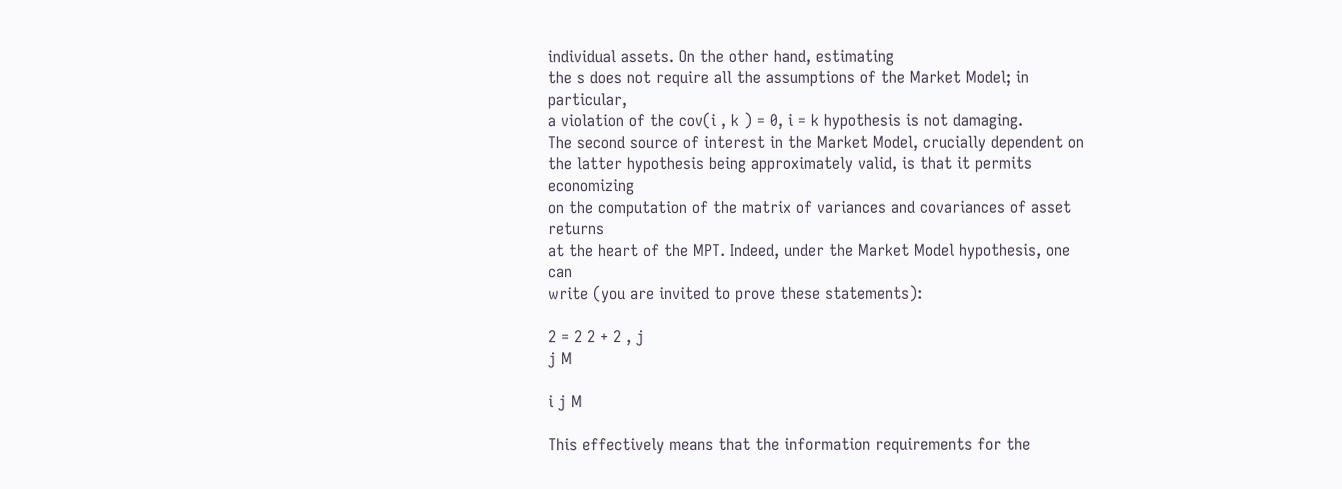individual assets. On the other hand, estimating
the s does not require all the assumptions of the Market Model; in particular,
a violation of the cov(i , k ) = 0, i = k hypothesis is not damaging.
The second source of interest in the Market Model, crucially dependent on
the latter hypothesis being approximately valid, is that it permits economizing
on the computation of the matrix of variances and covariances of asset returns
at the heart of the MPT. Indeed, under the Market Model hypothesis, one can
write (you are invited to prove these statements):

2 = 2 2 + 2 , j
j M

i j M

This effectively means that the information requirements for the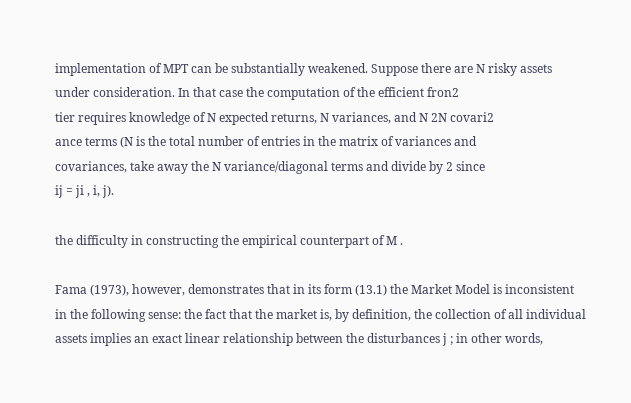implementation of MPT can be substantially weakened. Suppose there are N risky assets under consideration. In that case the computation of the efficient fron2
tier requires knowledge of N expected returns, N variances, and N 2N covari2
ance terms (N is the total number of entries in the matrix of variances and
covariances, take away the N variance/diagonal terms and divide by 2 since
ij = ji , i, j).

the difficulty in constructing the empirical counterpart of M .

Fama (1973), however, demonstrates that in its form (13.1) the Market Model is inconsistent in the following sense: the fact that the market is, by definition, the collection of all individual assets implies an exact linear relationship between the disturbances j ; in other words,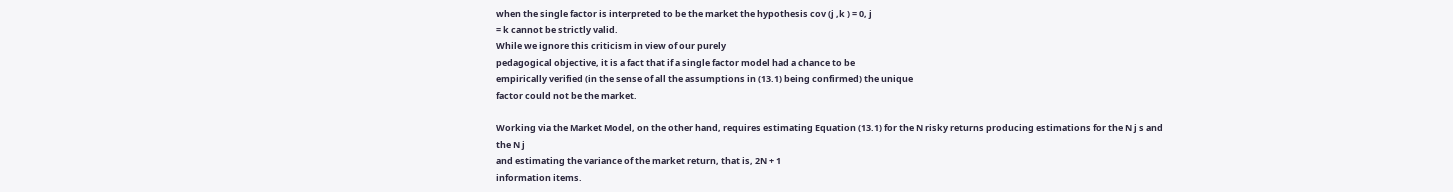when the single factor is interpreted to be the market the hypothesis cov (j ,k ) = 0, j
= k cannot be strictly valid.
While we ignore this criticism in view of our purely
pedagogical objective, it is a fact that if a single factor model had a chance to be
empirically verified (in the sense of all the assumptions in (13.1) being confirmed) the unique
factor could not be the market.

Working via the Market Model, on the other hand, requires estimating Equation (13.1) for the N risky returns producing estimations for the N j s and
the N j
and estimating the variance of the market return, that is, 2N + 1
information items.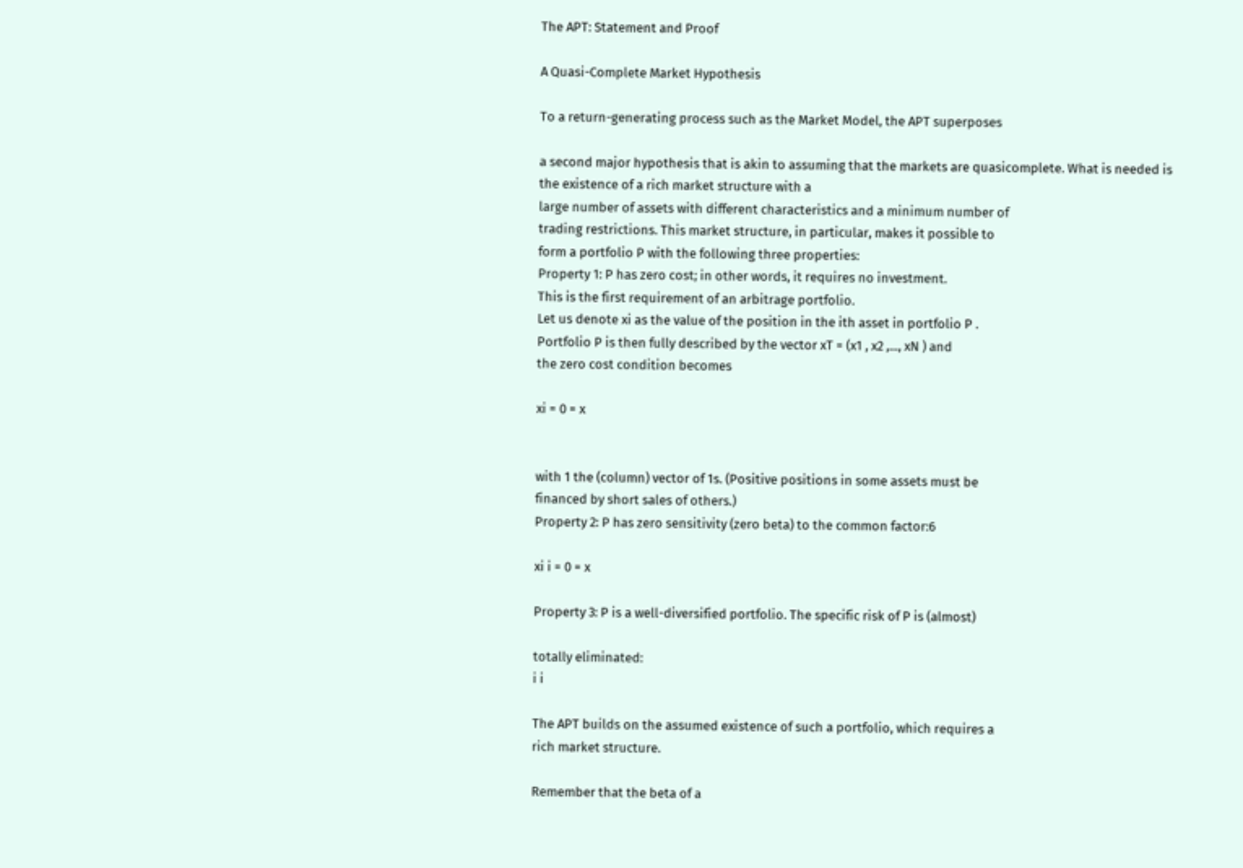The APT: Statement and Proof

A Quasi-Complete Market Hypothesis

To a return-generating process such as the Market Model, the APT superposes

a second major hypothesis that is akin to assuming that the markets are quasicomplete. What is needed is the existence of a rich market structure with a
large number of assets with different characteristics and a minimum number of
trading restrictions. This market structure, in particular, makes it possible to
form a portfolio P with the following three properties:
Property 1: P has zero cost; in other words, it requires no investment.
This is the first requirement of an arbitrage portfolio.
Let us denote xi as the value of the position in the ith asset in portfolio P .
Portfolio P is then fully described by the vector xT = (x1 , x2 ,..., xN ) and
the zero cost condition becomes

xi = 0 = x


with 1 the (column) vector of 1s. (Positive positions in some assets must be
financed by short sales of others.)
Property 2: P has zero sensitivity (zero beta) to the common factor:6

xi i = 0 = x

Property 3: P is a well-diversified portfolio. The specific risk of P is (almost)

totally eliminated:
i i

The APT builds on the assumed existence of such a portfolio, which requires a
rich market structure.

Remember that the beta of a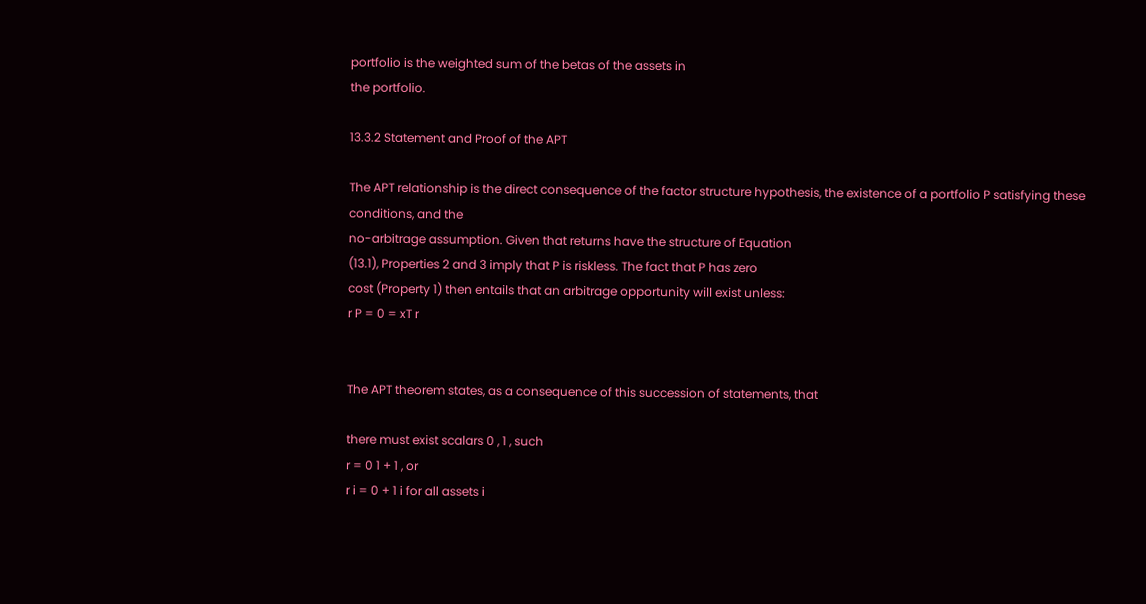portfolio is the weighted sum of the betas of the assets in
the portfolio.

13.3.2 Statement and Proof of the APT

The APT relationship is the direct consequence of the factor structure hypothesis, the existence of a portfolio P satisfying these conditions, and the
no-arbitrage assumption. Given that returns have the structure of Equation
(13.1), Properties 2 and 3 imply that P is riskless. The fact that P has zero
cost (Property 1) then entails that an arbitrage opportunity will exist unless:
r P = 0 = xT r


The APT theorem states, as a consequence of this succession of statements, that

there must exist scalars 0 , 1 , such
r = 0 1 + 1 , or
r i = 0 + 1 i for all assets i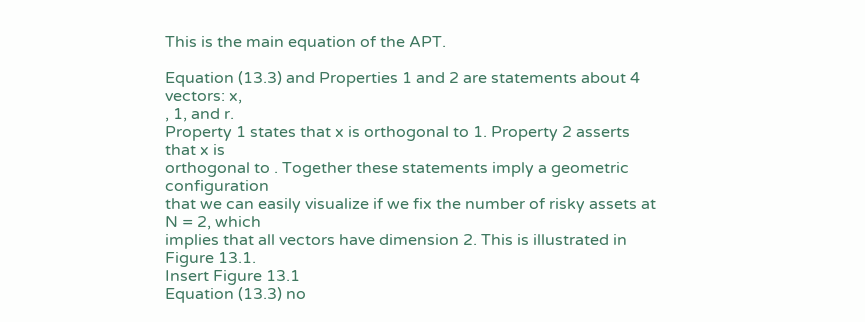This is the main equation of the APT.

Equation (13.3) and Properties 1 and 2 are statements about 4 vectors: x,
, 1, and r.
Property 1 states that x is orthogonal to 1. Property 2 asserts that x is
orthogonal to . Together these statements imply a geometric configuration
that we can easily visualize if we fix the number of risky assets at N = 2, which
implies that all vectors have dimension 2. This is illustrated in Figure 13.1.
Insert Figure 13.1
Equation (13.3) no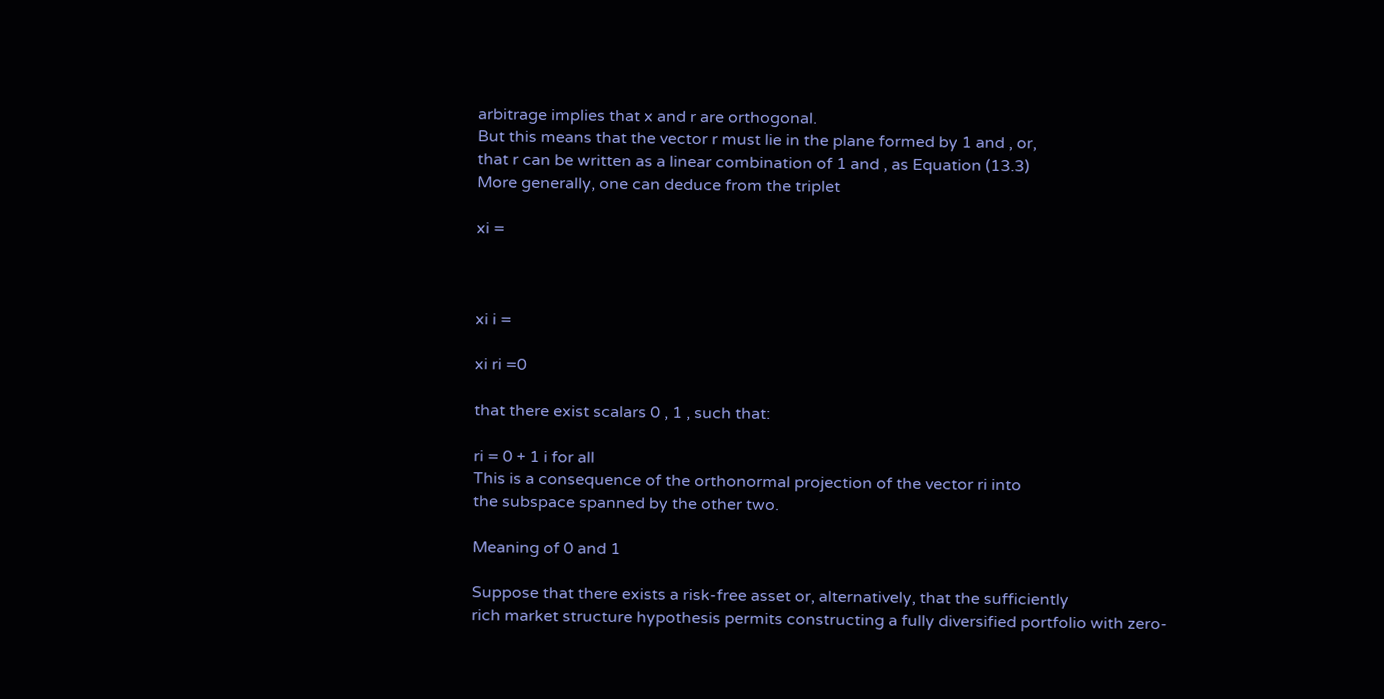arbitrage implies that x and r are orthogonal.
But this means that the vector r must lie in the plane formed by 1 and , or,
that r can be written as a linear combination of 1 and , as Equation (13.3)
More generally, one can deduce from the triplet

xi =



xi i =

xi ri =0

that there exist scalars 0 , 1 , such that:

ri = 0 + 1 i for all
This is a consequence of the orthonormal projection of the vector ri into
the subspace spanned by the other two.

Meaning of 0 and 1

Suppose that there exists a risk-free asset or, alternatively, that the sufficiently
rich market structure hypothesis permits constructing a fully diversified portfolio with zero-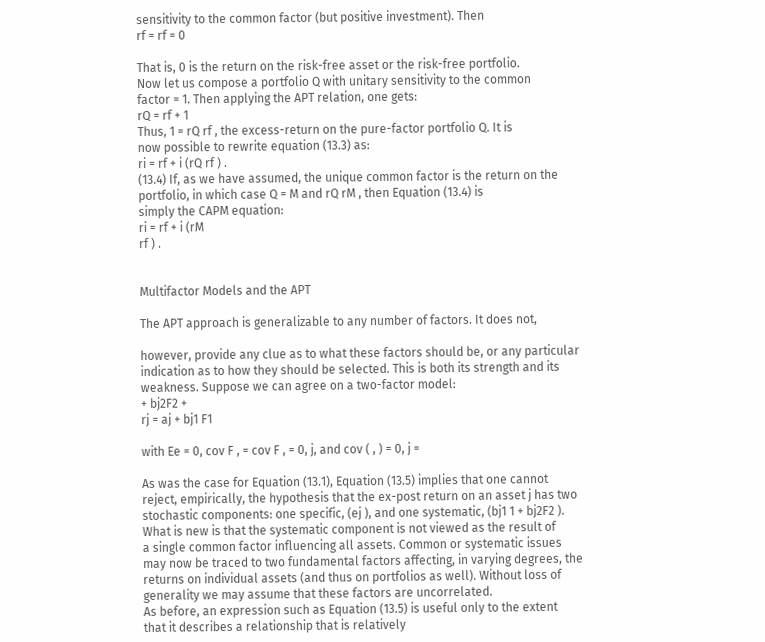sensitivity to the common factor (but positive investment). Then
rf = rf = 0

That is, 0 is the return on the risk-free asset or the risk-free portfolio.
Now let us compose a portfolio Q with unitary sensitivity to the common
factor = 1. Then applying the APT relation, one gets:
rQ = rf + 1
Thus, 1 = rQ rf , the excess-return on the pure-factor portfolio Q. It is
now possible to rewrite equation (13.3) as:
ri = rf + i (rQ rf ) .
(13.4) If, as we have assumed, the unique common factor is the return on the
portfolio, in which case Q = M and rQ rM , then Equation (13.4) is
simply the CAPM equation:
ri = rf + i (rM
rf ) .


Multifactor Models and the APT

The APT approach is generalizable to any number of factors. It does not,

however, provide any clue as to what these factors should be, or any particular
indication as to how they should be selected. This is both its strength and its
weakness. Suppose we can agree on a two-factor model:
+ bj2F2 +
rj = aj + bj1 F1

with Ee = 0, cov F , = cov F , = 0, j, and cov ( , ) = 0, j =

As was the case for Equation (13.1), Equation (13.5) implies that one cannot
reject, empirically, the hypothesis that the ex-post return on an asset j has two
stochastic components: one specific, (ej ), and one systematic, (bj1 1 + bj2F2 ).
What is new is that the systematic component is not viewed as the result of
a single common factor influencing all assets. Common or systematic issues
may now be traced to two fundamental factors affecting, in varying degrees, the
returns on individual assets (and thus on portfolios as well). Without loss of
generality we may assume that these factors are uncorrelated.
As before, an expression such as Equation (13.5) is useful only to the extent
that it describes a relationship that is relatively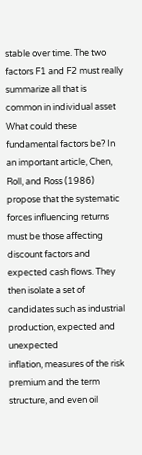stable over time. The two
factors F1 and F2 must really summarize all that is common in individual asset
What could these fundamental factors be? In an important article, Chen,
Roll, and Ross (1986) propose that the systematic forces influencing returns
must be those affecting discount factors and expected cash flows. They then isolate a set of candidates such as industrial production, expected and unexpected
inflation, measures of the risk premium and the term structure, and even oil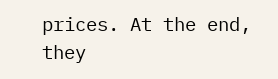prices. At the end, they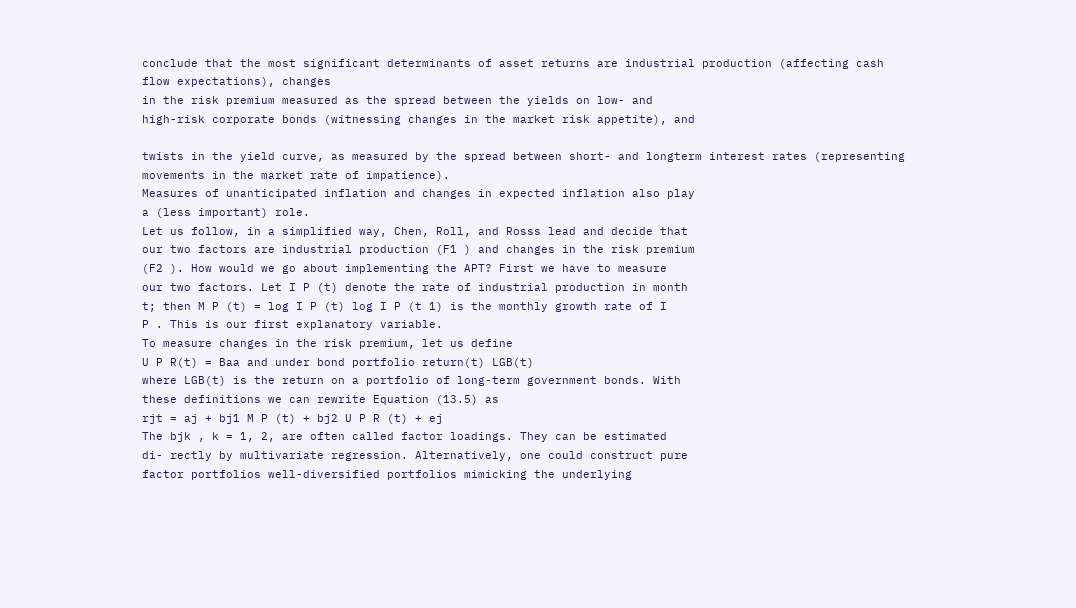conclude that the most significant determinants of asset returns are industrial production (affecting cash flow expectations), changes
in the risk premium measured as the spread between the yields on low- and
high-risk corporate bonds (witnessing changes in the market risk appetite), and

twists in the yield curve, as measured by the spread between short- and longterm interest rates (representing movements in the market rate of impatience).
Measures of unanticipated inflation and changes in expected inflation also play
a (less important) role.
Let us follow, in a simplified way, Chen, Roll, and Rosss lead and decide that
our two factors are industrial production (F1 ) and changes in the risk premium
(F2 ). How would we go about implementing the APT? First we have to measure
our two factors. Let I P (t) denote the rate of industrial production in month
t; then M P (t) = log I P (t) log I P (t 1) is the monthly growth rate of I
P . This is our first explanatory variable.
To measure changes in the risk premium, let us define
U P R(t) = Baa and under bond portfolio return(t) LGB(t)
where LGB(t) is the return on a portfolio of long-term government bonds. With
these definitions we can rewrite Equation (13.5) as
rjt = aj + bj1 M P (t) + bj2 U P R (t) + ej
The bjk , k = 1, 2, are often called factor loadings. They can be estimated
di- rectly by multivariate regression. Alternatively, one could construct pure
factor portfolios well-diversified portfolios mimicking the underlying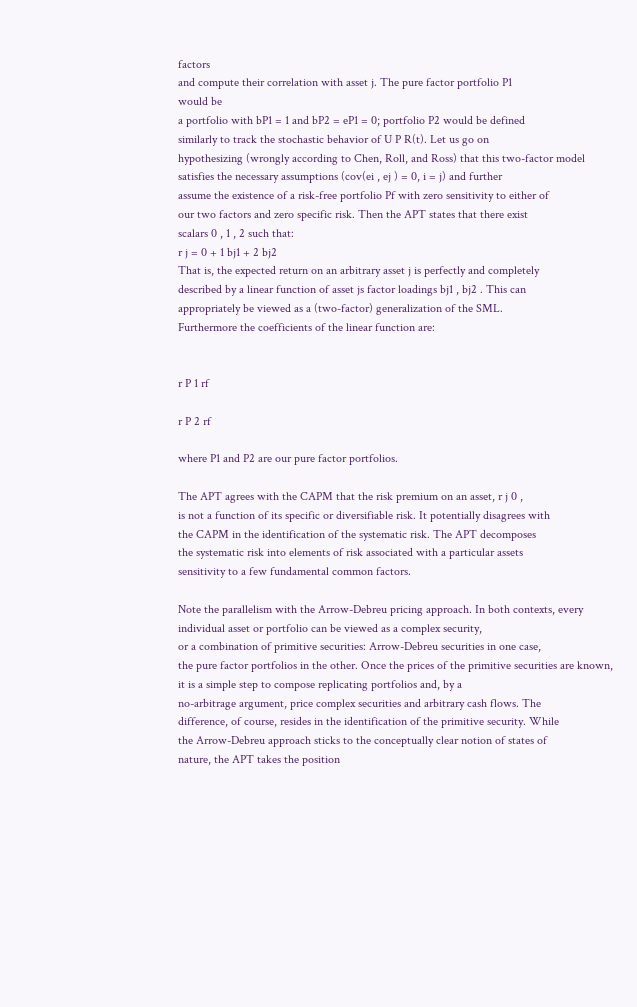factors
and compute their correlation with asset j. The pure factor portfolio P1
would be
a portfolio with bP1 = 1 and bP2 = eP1 = 0; portfolio P2 would be defined
similarly to track the stochastic behavior of U P R(t). Let us go on
hypothesizing (wrongly according to Chen, Roll, and Ross) that this two-factor model
satisfies the necessary assumptions (cov(ei , ej ) = 0, i = j) and further
assume the existence of a risk-free portfolio Pf with zero sensitivity to either of
our two factors and zero specific risk. Then the APT states that there exist
scalars 0 , 1 , 2 such that:
r j = 0 + 1 bj1 + 2 bj2
That is, the expected return on an arbitrary asset j is perfectly and completely
described by a linear function of asset js factor loadings bj1 , bj2 . This can
appropriately be viewed as a (two-factor) generalization of the SML.
Furthermore the coefficients of the linear function are:


r P 1 rf

r P 2 rf

where P1 and P2 are our pure factor portfolios.

The APT agrees with the CAPM that the risk premium on an asset, r j 0 ,
is not a function of its specific or diversifiable risk. It potentially disagrees with
the CAPM in the identification of the systematic risk. The APT decomposes
the systematic risk into elements of risk associated with a particular assets
sensitivity to a few fundamental common factors.

Note the parallelism with the Arrow-Debreu pricing approach. In both contexts, every individual asset or portfolio can be viewed as a complex security,
or a combination of primitive securities: Arrow-Debreu securities in one case,
the pure factor portfolios in the other. Once the prices of the primitive securities are known, it is a simple step to compose replicating portfolios and, by a
no-arbitrage argument, price complex securities and arbitrary cash flows. The
difference, of course, resides in the identification of the primitive security. While
the Arrow-Debreu approach sticks to the conceptually clear notion of states of
nature, the APT takes the position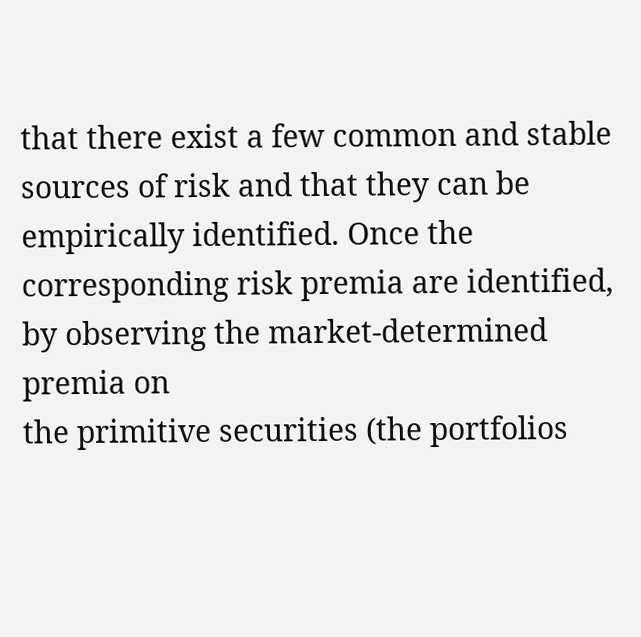that there exist a few common and stable
sources of risk and that they can be empirically identified. Once the corresponding risk premia are identified, by observing the market-determined premia on
the primitive securities (the portfolios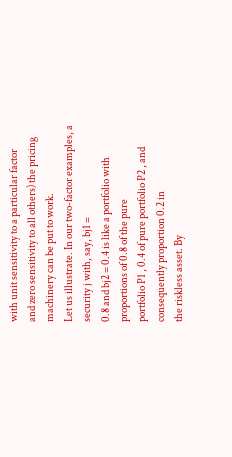with unit sensitivity to a particular factor
and zero sensitivity to all others) the pricing machinery can be put to work.
Let us illustrate. In our two-factor examples, a security j with, say, bj1 =
0.8 and bj2 = 0.4 is like a portfolio with proportions of 0.8 of the pure
portfolio P1 , 0.4 of pure portfolio P2 , and consequently proportion 0.2 in
the riskless asset. By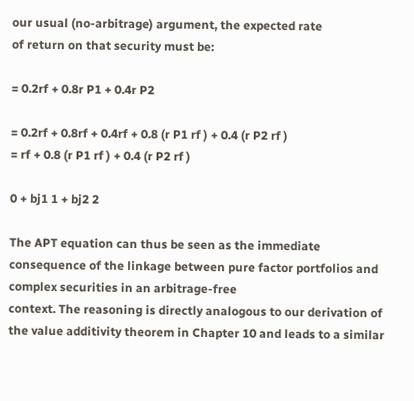our usual (no-arbitrage) argument, the expected rate
of return on that security must be:

= 0.2rf + 0.8r P1 + 0.4r P2

= 0.2rf + 0.8rf + 0.4rf + 0.8 (r P1 rf ) + 0.4 (r P2 rf )
= rf + 0.8 (r P1 rf ) + 0.4 (r P2 rf )

0 + bj1 1 + bj2 2

The APT equation can thus be seen as the immediate consequence of the linkage between pure factor portfolios and complex securities in an arbitrage-free
context. The reasoning is directly analogous to our derivation of the value additivity theorem in Chapter 10 and leads to a similar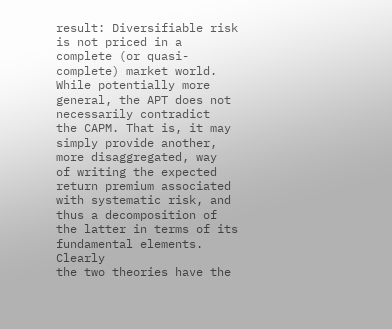result: Diversifiable risk
is not priced in a complete (or quasi-complete) market world.
While potentially more general, the APT does not necessarily contradict
the CAPM. That is, it may simply provide another, more disaggregated, way
of writing the expected return premium associated with systematic risk, and
thus a decomposition of the latter in terms of its fundamental elements. Clearly
the two theories have the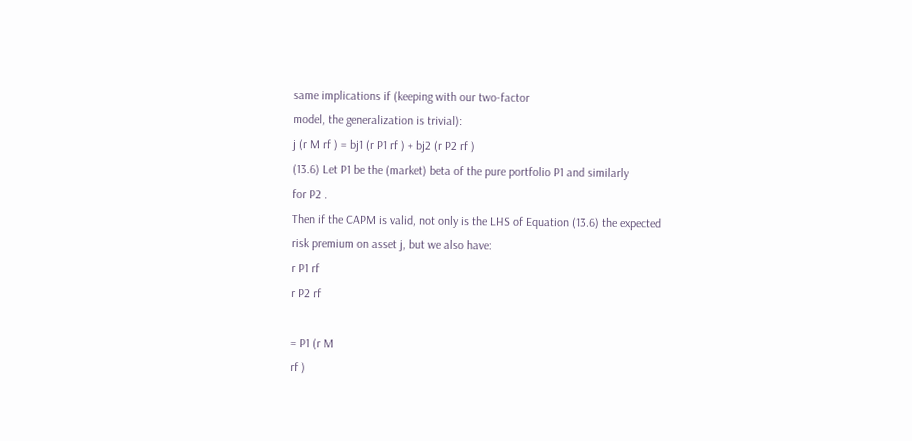same implications if (keeping with our two-factor
model, the generalization is trivial):
j (r M rf ) = bj1 (r P1 rf ) + bj2 (r P2 rf )
(13.6) Let P1 be the (market) beta of the pure portfolio P1 and similarly
for P2 .
Then if the CAPM is valid, not only is the LHS of Equation (13.6) the expected
risk premium on asset j, but we also have:
r P1 rf
r P2 rf

= P1 (r M
rf )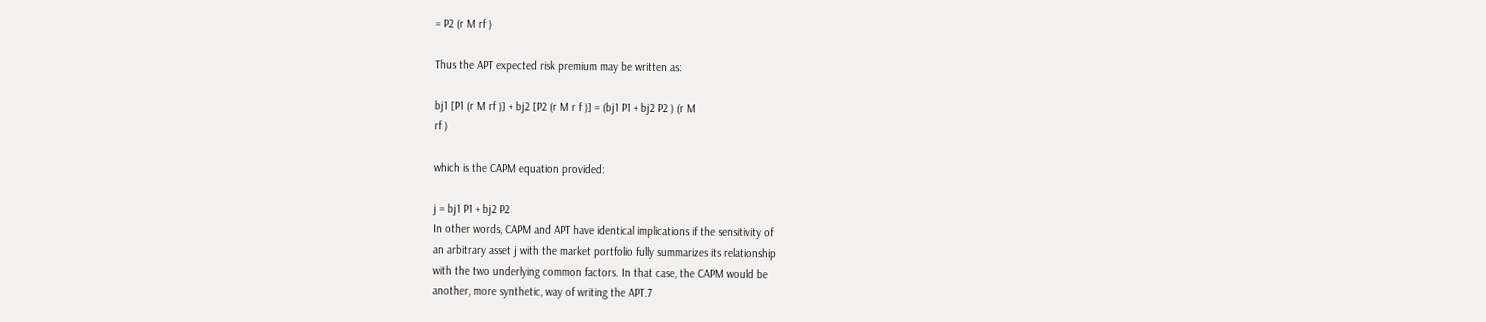= P2 (r M rf )

Thus the APT expected risk premium may be written as:

bj1 [P1 (r M rf )] + bj2 [P2 (r M r f )] = (bj1 P1 + bj2 P2 ) (r M
rf )

which is the CAPM equation provided:

j = bj1 P1 + bj2 P2
In other words, CAPM and APT have identical implications if the sensitivity of
an arbitrary asset j with the market portfolio fully summarizes its relationship
with the two underlying common factors. In that case, the CAPM would be
another, more synthetic, way of writing the APT.7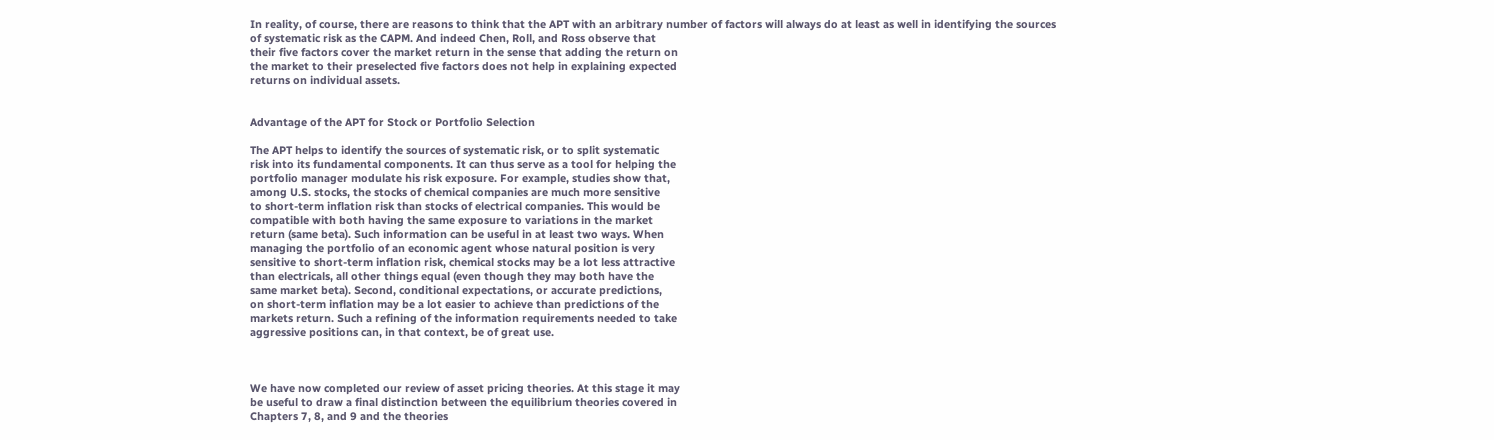In reality, of course, there are reasons to think that the APT with an arbitrary number of factors will always do at least as well in identifying the sources
of systematic risk as the CAPM. And indeed Chen, Roll, and Ross observe that
their five factors cover the market return in the sense that adding the return on
the market to their preselected five factors does not help in explaining expected
returns on individual assets.


Advantage of the APT for Stock or Portfolio Selection

The APT helps to identify the sources of systematic risk, or to split systematic
risk into its fundamental components. It can thus serve as a tool for helping the
portfolio manager modulate his risk exposure. For example, studies show that,
among U.S. stocks, the stocks of chemical companies are much more sensitive
to short-term inflation risk than stocks of electrical companies. This would be
compatible with both having the same exposure to variations in the market
return (same beta). Such information can be useful in at least two ways. When
managing the portfolio of an economic agent whose natural position is very
sensitive to short-term inflation risk, chemical stocks may be a lot less attractive
than electricals, all other things equal (even though they may both have the
same market beta). Second, conditional expectations, or accurate predictions,
on short-term inflation may be a lot easier to achieve than predictions of the
markets return. Such a refining of the information requirements needed to take
aggressive positions can, in that context, be of great use.



We have now completed our review of asset pricing theories. At this stage it may
be useful to draw a final distinction between the equilibrium theories covered in
Chapters 7, 8, and 9 and the theories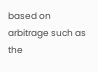based on arbitrage such as the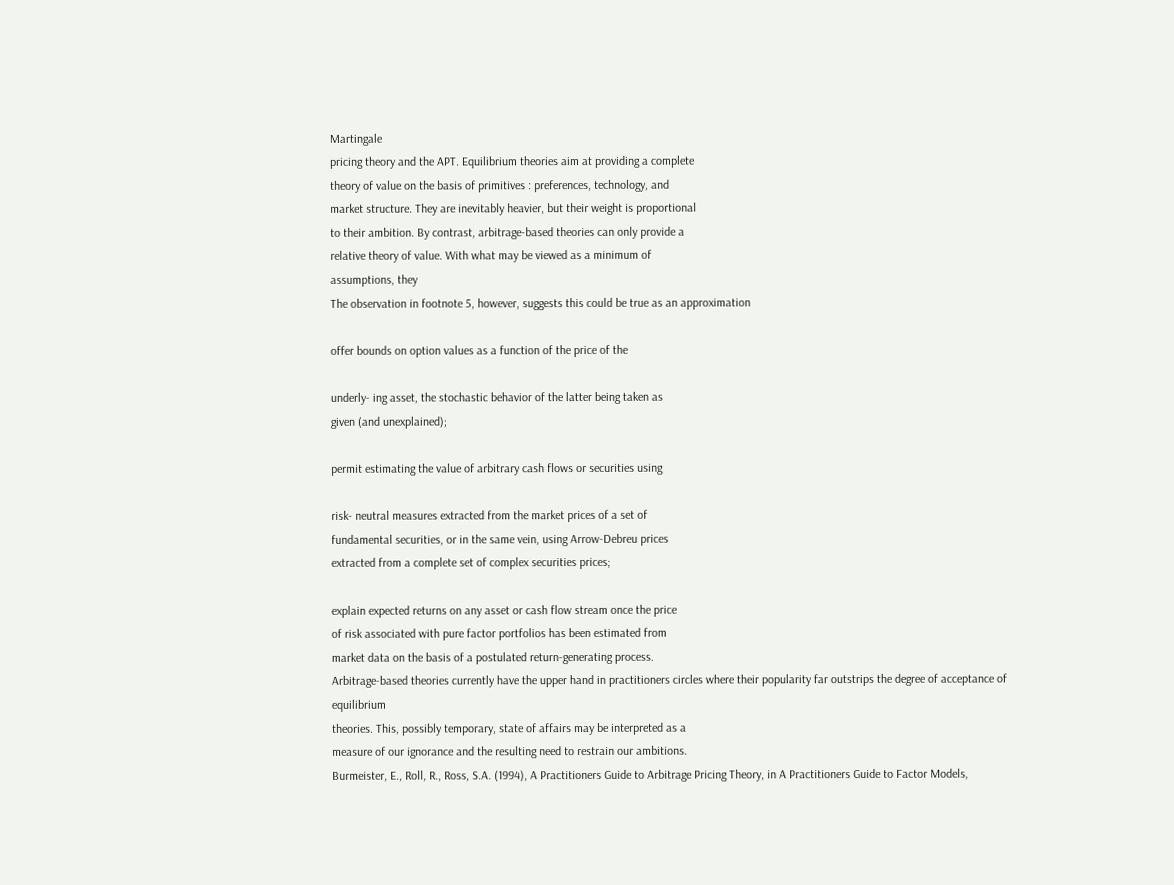Martingale
pricing theory and the APT. Equilibrium theories aim at providing a complete
theory of value on the basis of primitives : preferences, technology, and
market structure. They are inevitably heavier, but their weight is proportional
to their ambition. By contrast, arbitrage-based theories can only provide a
relative theory of value. With what may be viewed as a minimum of
assumptions, they
The observation in footnote 5, however, suggests this could be true as an approximation

offer bounds on option values as a function of the price of the

underly- ing asset, the stochastic behavior of the latter being taken as
given (and unexplained);

permit estimating the value of arbitrary cash flows or securities using

risk- neutral measures extracted from the market prices of a set of
fundamental securities, or in the same vein, using Arrow-Debreu prices
extracted from a complete set of complex securities prices;

explain expected returns on any asset or cash flow stream once the price
of risk associated with pure factor portfolios has been estimated from
market data on the basis of a postulated return-generating process.
Arbitrage-based theories currently have the upper hand in practitioners circles where their popularity far outstrips the degree of acceptance of equilibrium
theories. This, possibly temporary, state of affairs may be interpreted as a
measure of our ignorance and the resulting need to restrain our ambitions.
Burmeister, E., Roll, R., Ross, S.A. (1994), A Practitioners Guide to Arbitrage Pricing Theory, in A Practitioners Guide to Factor Models,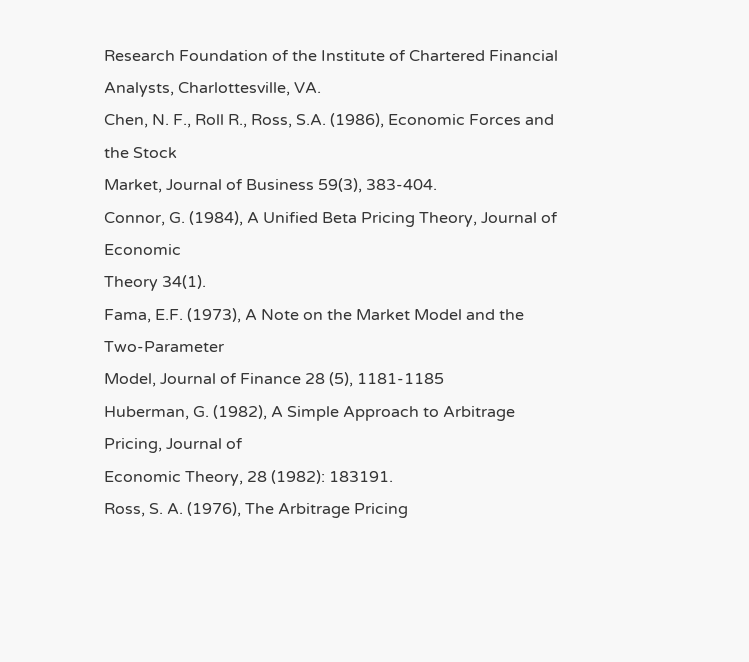Research Foundation of the Institute of Chartered Financial Analysts, Charlottesville, VA.
Chen, N. F., Roll R., Ross, S.A. (1986), Economic Forces and the Stock
Market, Journal of Business 59(3), 383-404.
Connor, G. (1984), A Unified Beta Pricing Theory, Journal of Economic
Theory 34(1).
Fama, E.F. (1973), A Note on the Market Model and the Two-Parameter
Model, Journal of Finance 28 (5), 1181-1185
Huberman, G. (1982), A Simple Approach to Arbitrage Pricing, Journal of
Economic Theory, 28 (1982): 183191.
Ross, S. A. (1976), The Arbitrage Pricing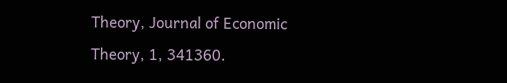Theory, Journal of Economic
Theory, 1, 341360.